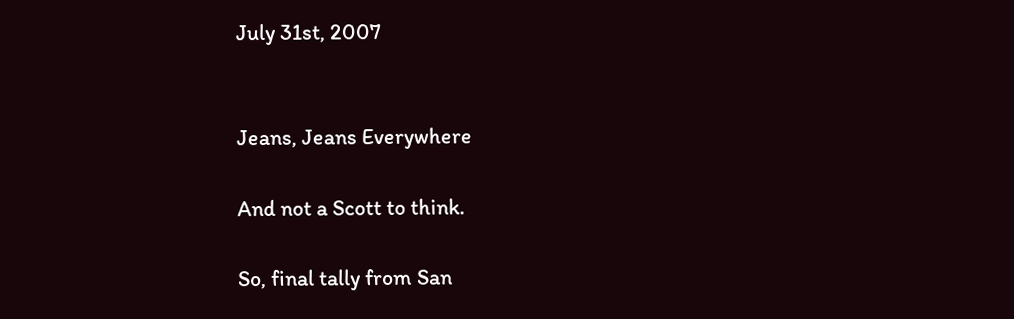July 31st, 2007


Jeans, Jeans Everywhere

And not a Scott to think.

So, final tally from San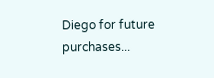Diego for future purchases...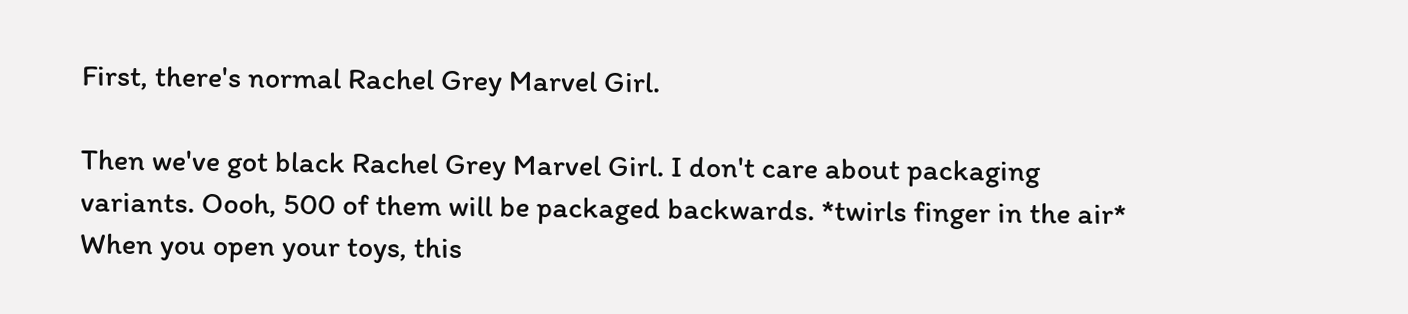First, there's normal Rachel Grey Marvel Girl.

Then we've got black Rachel Grey Marvel Girl. I don't care about packaging variants. Oooh, 500 of them will be packaged backwards. *twirls finger in the air* When you open your toys, this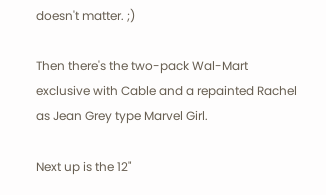doesn't matter. ;)

Then there's the two-pack Wal-Mart exclusive with Cable and a repainted Rachel as Jean Grey type Marvel Girl.

Next up is the 12"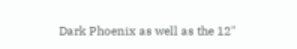Dark Phoenix as well as the 12"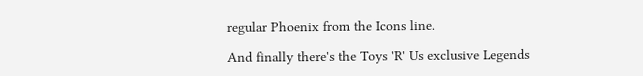regular Phoenix from the Icons line.

And finally there's the Toys 'R' Us exclusive Legends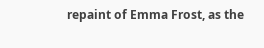repaint of Emma Frost, as the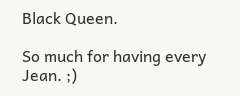Black Queen.

So much for having every Jean. ;)